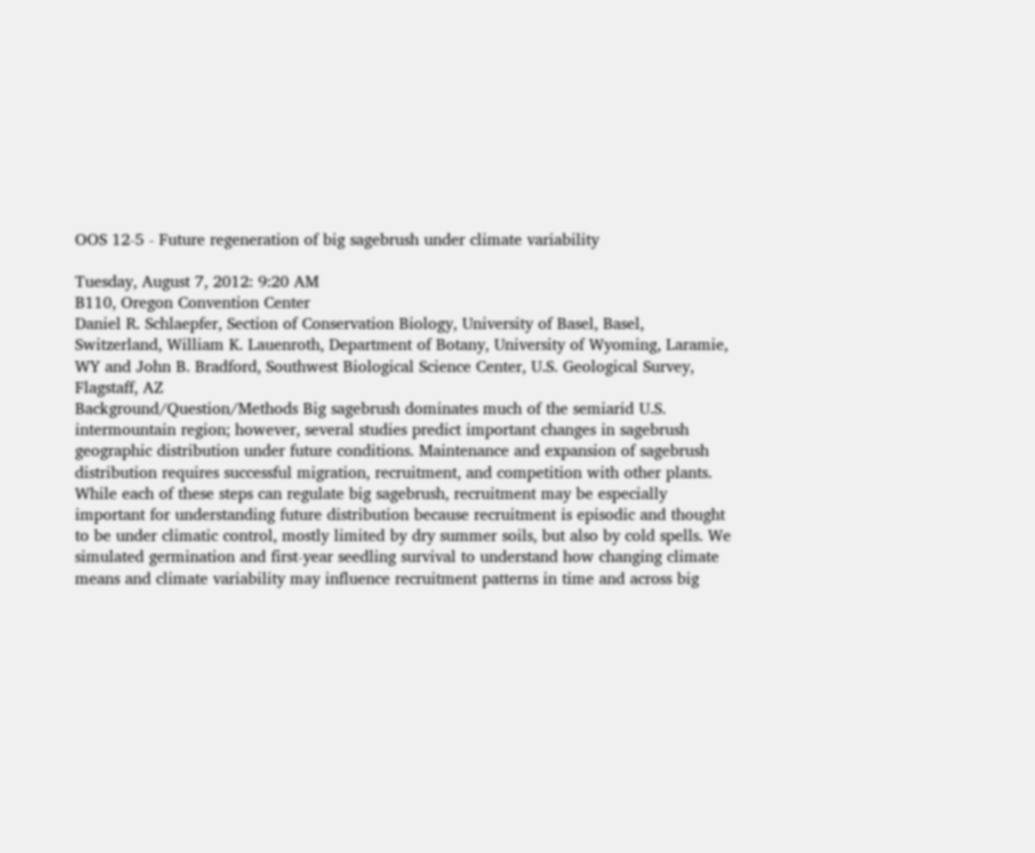OOS 12-5 - Future regeneration of big sagebrush under climate variability

Tuesday, August 7, 2012: 9:20 AM
B110, Oregon Convention Center
Daniel R. Schlaepfer, Section of Conservation Biology, University of Basel, Basel, Switzerland, William K. Lauenroth, Department of Botany, University of Wyoming, Laramie, WY and John B. Bradford, Southwest Biological Science Center, U.S. Geological Survey, Flagstaff, AZ
Background/Question/Methods Big sagebrush dominates much of the semiarid U.S. intermountain region; however, several studies predict important changes in sagebrush geographic distribution under future conditions. Maintenance and expansion of sagebrush distribution requires successful migration, recruitment, and competition with other plants. While each of these steps can regulate big sagebrush, recruitment may be especially important for understanding future distribution because recruitment is episodic and thought to be under climatic control, mostly limited by dry summer soils, but also by cold spells. We simulated germination and first-year seedling survival to understand how changing climate means and climate variability may influence recruitment patterns in time and across big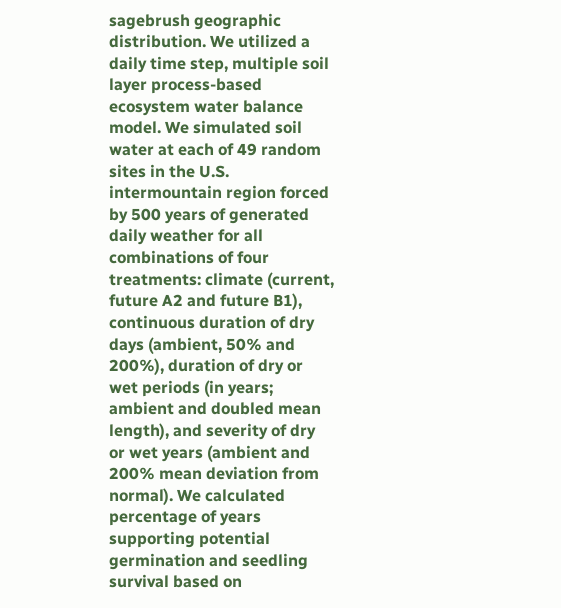sagebrush geographic distribution. We utilized a daily time step, multiple soil layer process-based ecosystem water balance model. We simulated soil water at each of 49 random sites in the U.S. intermountain region forced by 500 years of generated daily weather for all combinations of four treatments: climate (current, future A2 and future B1), continuous duration of dry days (ambient, 50% and 200%), duration of dry or wet periods (in years; ambient and doubled mean length), and severity of dry or wet years (ambient and 200% mean deviation from normal). We calculated percentage of years supporting potential germination and seedling survival based on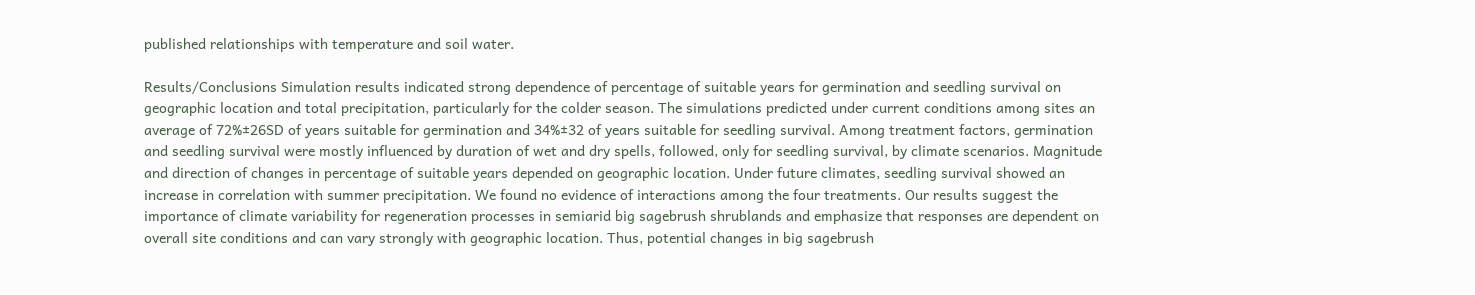published relationships with temperature and soil water.

Results/Conclusions Simulation results indicated strong dependence of percentage of suitable years for germination and seedling survival on geographic location and total precipitation, particularly for the colder season. The simulations predicted under current conditions among sites an average of 72%±26SD of years suitable for germination and 34%±32 of years suitable for seedling survival. Among treatment factors, germination and seedling survival were mostly influenced by duration of wet and dry spells, followed, only for seedling survival, by climate scenarios. Magnitude and direction of changes in percentage of suitable years depended on geographic location. Under future climates, seedling survival showed an increase in correlation with summer precipitation. We found no evidence of interactions among the four treatments. Our results suggest the importance of climate variability for regeneration processes in semiarid big sagebrush shrublands and emphasize that responses are dependent on overall site conditions and can vary strongly with geographic location. Thus, potential changes in big sagebrush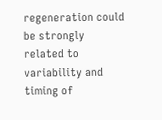regeneration could be strongly related to variability and timing of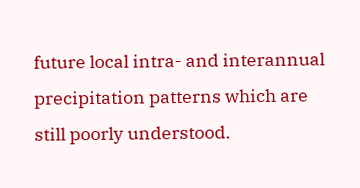future local intra- and interannual precipitation patterns which are still poorly understood.